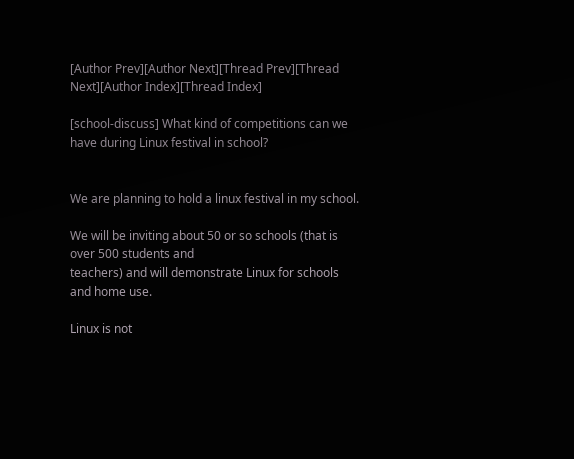[Author Prev][Author Next][Thread Prev][Thread Next][Author Index][Thread Index]

[school-discuss] What kind of competitions can we have during Linux festival in school?


We are planning to hold a linux festival in my school.

We will be inviting about 50 or so schools (that is over 500 students and
teachers) and will demonstrate Linux for schools and home use.

Linux is not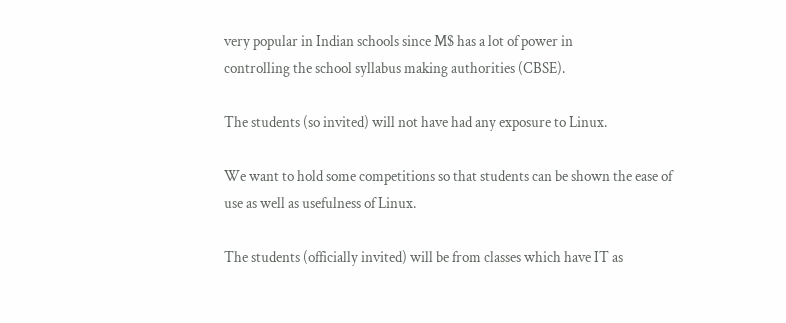very popular in Indian schools since M$ has a lot of power in
controlling the school syllabus making authorities (CBSE).

The students (so invited) will not have had any exposure to Linux.

We want to hold some competitions so that students can be shown the ease of
use as well as usefulness of Linux.

The students (officially invited) will be from classes which have IT as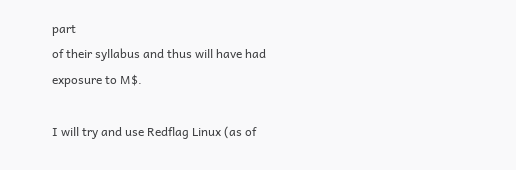part
of their syllabus and thus will have had exposure to M$.

I will try and use Redflag Linux (as of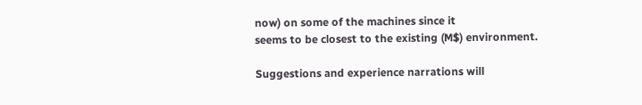now) on some of the machines since it
seems to be closest to the existing (M$) environment.

Suggestions and experience narrations will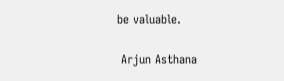be valuable.

 Arjun Asthana